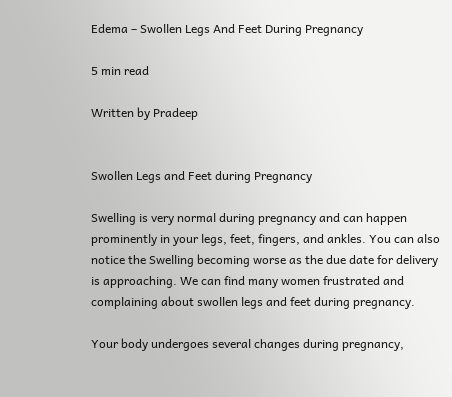Edema – Swollen Legs And Feet During Pregnancy

5 min read

Written by Pradeep


Swollen Legs and Feet during Pregnancy

Swelling is very normal during pregnancy and can happen prominently in your legs, feet, fingers, and ankles. You can also notice the Swelling becoming worse as the due date for delivery is approaching. We can find many women frustrated and complaining about swollen legs and feet during pregnancy.

Your body undergoes several changes during pregnancy,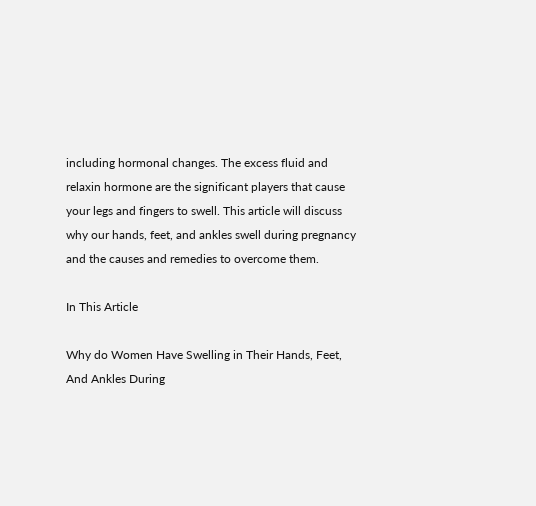including hormonal changes. The excess fluid and relaxin hormone are the significant players that cause your legs and fingers to swell. This article will discuss why our hands, feet, and ankles swell during pregnancy and the causes and remedies to overcome them.

In This Article

Why do Women Have Swelling in Their Hands, Feet, And Ankles During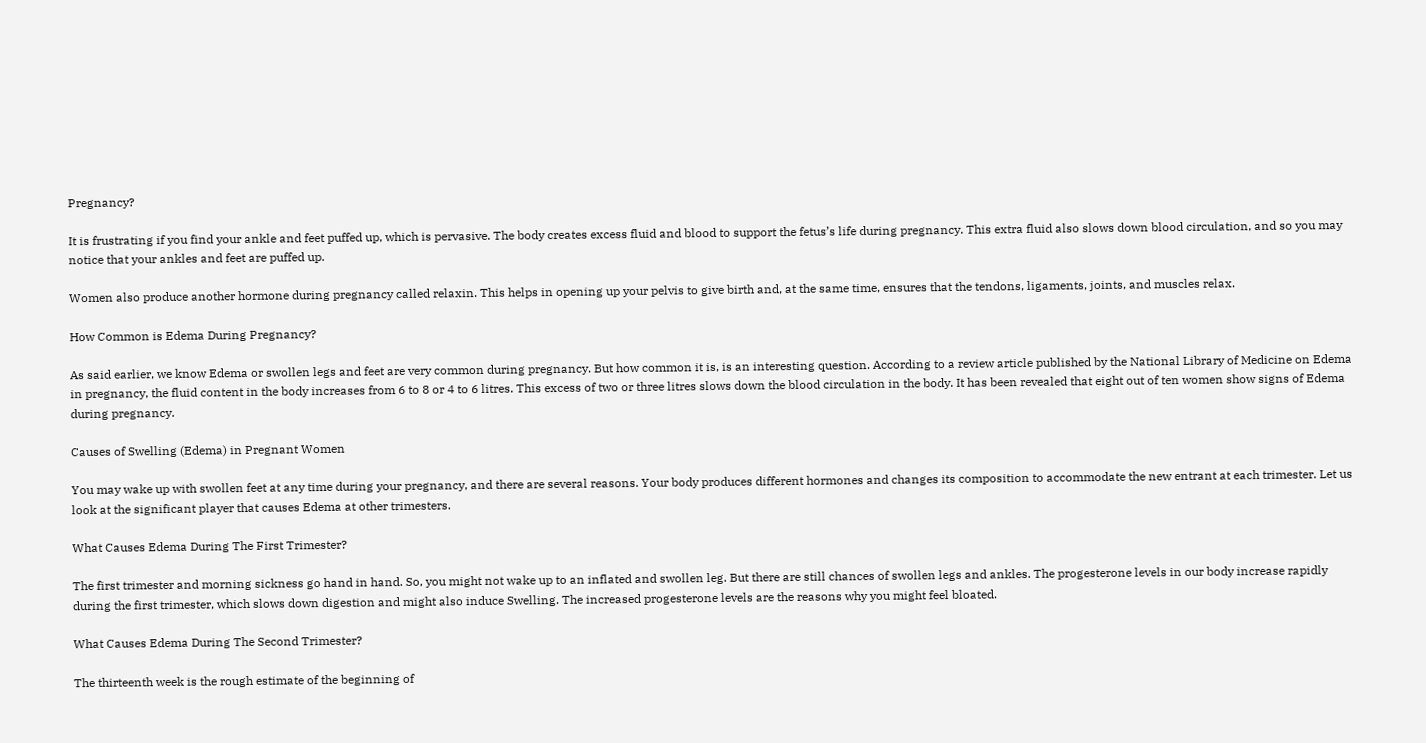Pregnancy?

It is frustrating if you find your ankle and feet puffed up, which is pervasive. The body creates excess fluid and blood to support the fetus’s life during pregnancy. This extra fluid also slows down blood circulation, and so you may notice that your ankles and feet are puffed up.

Women also produce another hormone during pregnancy called relaxin. This helps in opening up your pelvis to give birth and, at the same time, ensures that the tendons, ligaments, joints, and muscles relax.

How Common is Edema During Pregnancy?

As said earlier, we know Edema or swollen legs and feet are very common during pregnancy. But how common it is, is an interesting question. According to a review article published by the National Library of Medicine on Edema in pregnancy, the fluid content in the body increases from 6 to 8 or 4 to 6 litres. This excess of two or three litres slows down the blood circulation in the body. It has been revealed that eight out of ten women show signs of Edema during pregnancy.

Causes of Swelling (Edema) in Pregnant Women

You may wake up with swollen feet at any time during your pregnancy, and there are several reasons. Your body produces different hormones and changes its composition to accommodate the new entrant at each trimester. Let us look at the significant player that causes Edema at other trimesters.

What Causes Edema During The First Trimester?

The first trimester and morning sickness go hand in hand. So, you might not wake up to an inflated and swollen leg. But there are still chances of swollen legs and ankles. The progesterone levels in our body increase rapidly during the first trimester, which slows down digestion and might also induce Swelling. The increased progesterone levels are the reasons why you might feel bloated.

What Causes Edema During The Second Trimester?

The thirteenth week is the rough estimate of the beginning of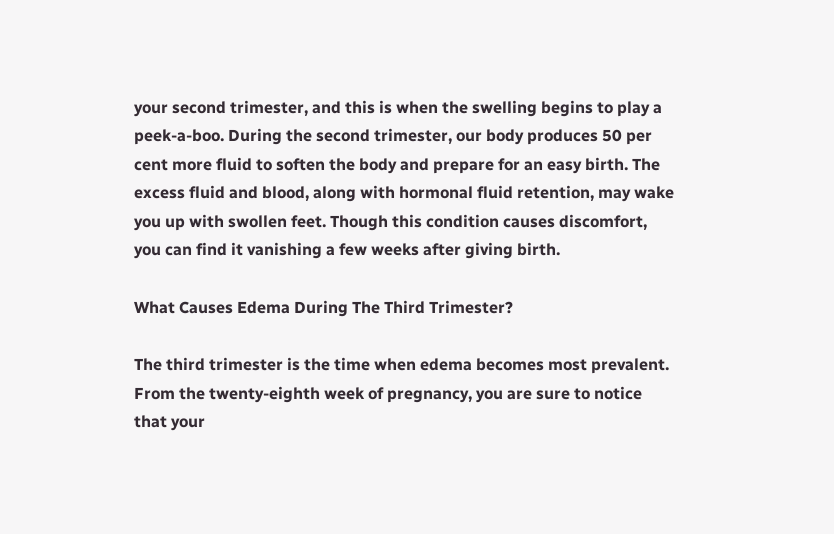your second trimester, and this is when the swelling begins to play a peek-a-boo. During the second trimester, our body produces 50 per cent more fluid to soften the body and prepare for an easy birth. The excess fluid and blood, along with hormonal fluid retention, may wake you up with swollen feet. Though this condition causes discomfort, you can find it vanishing a few weeks after giving birth.

What Causes Edema During The Third Trimester?

The third trimester is the time when edema becomes most prevalent. From the twenty-eighth week of pregnancy, you are sure to notice that your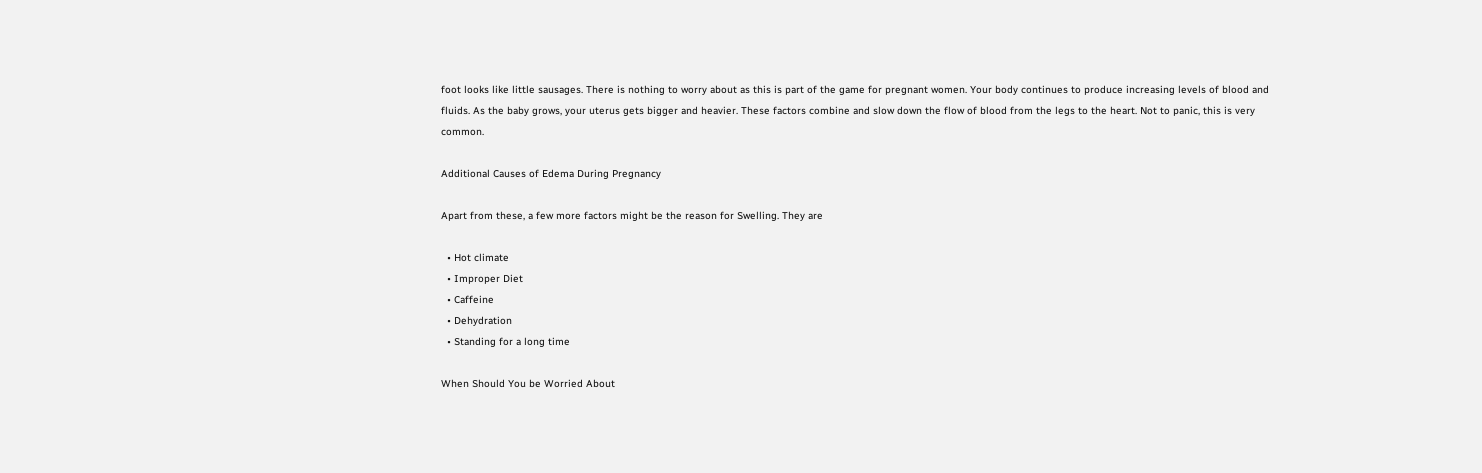foot looks like little sausages. There is nothing to worry about as this is part of the game for pregnant women. Your body continues to produce increasing levels of blood and fluids. As the baby grows, your uterus gets bigger and heavier. These factors combine and slow down the flow of blood from the legs to the heart. Not to panic, this is very common.

Additional Causes of Edema During Pregnancy

Apart from these, a few more factors might be the reason for Swelling. They are

  • Hot climate
  • Improper Diet
  • Caffeine
  • Dehydration
  • Standing for a long time

When Should You be Worried About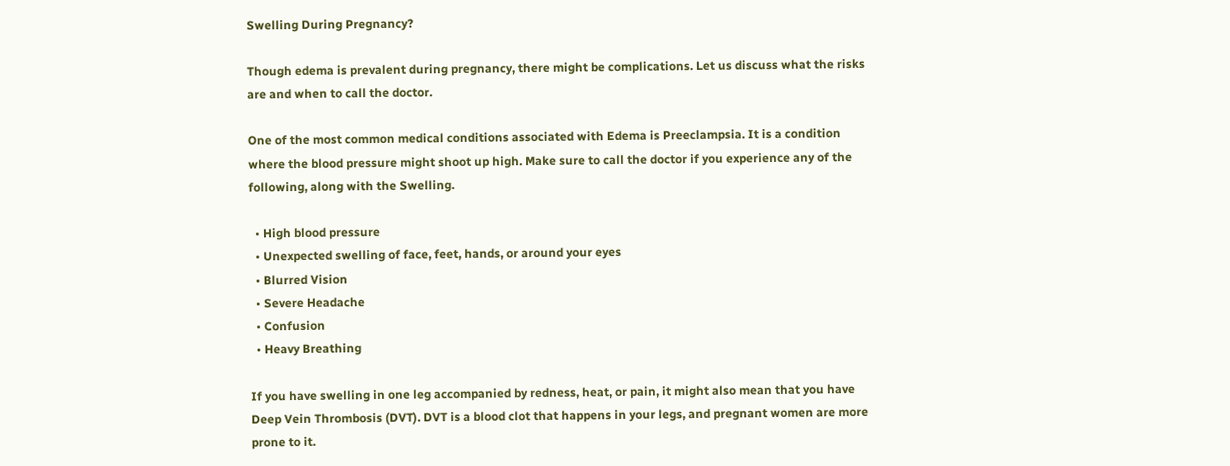Swelling During Pregnancy?

Though edema is prevalent during pregnancy, there might be complications. Let us discuss what the risks are and when to call the doctor.

One of the most common medical conditions associated with Edema is Preeclampsia. It is a condition where the blood pressure might shoot up high. Make sure to call the doctor if you experience any of the following, along with the Swelling.

  • High blood pressure
  • Unexpected swelling of face, feet, hands, or around your eyes
  • Blurred Vision
  • Severe Headache
  • Confusion
  • Heavy Breathing

If you have swelling in one leg accompanied by redness, heat, or pain, it might also mean that you have Deep Vein Thrombosis (DVT). DVT is a blood clot that happens in your legs, and pregnant women are more prone to it.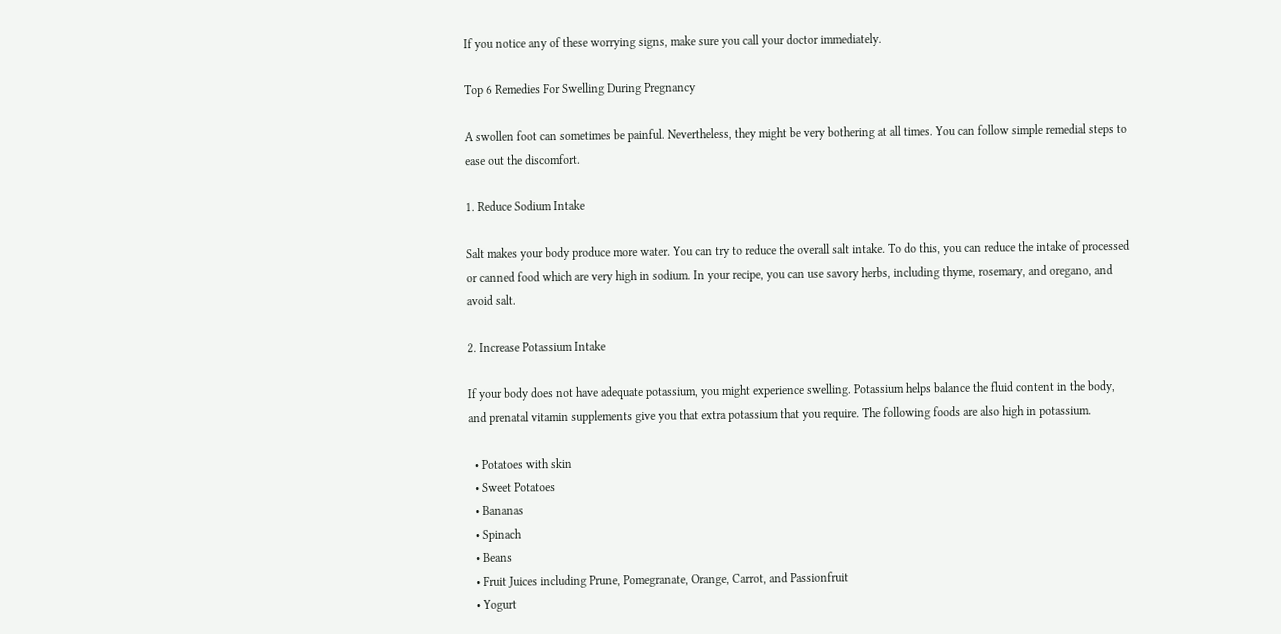If you notice any of these worrying signs, make sure you call your doctor immediately.

Top 6 Remedies For Swelling During Pregnancy

A swollen foot can sometimes be painful. Nevertheless, they might be very bothering at all times. You can follow simple remedial steps to ease out the discomfort.

1. Reduce Sodium Intake

Salt makes your body produce more water. You can try to reduce the overall salt intake. To do this, you can reduce the intake of processed or canned food which are very high in sodium. In your recipe, you can use savory herbs, including thyme, rosemary, and oregano, and avoid salt.

2. Increase Potassium Intake

If your body does not have adequate potassium, you might experience swelling. Potassium helps balance the fluid content in the body, and prenatal vitamin supplements give you that extra potassium that you require. The following foods are also high in potassium.

  • Potatoes with skin
  • Sweet Potatoes
  • Bananas
  • Spinach
  • Beans
  • Fruit Juices including Prune, Pomegranate, Orange, Carrot, and Passionfruit
  • Yogurt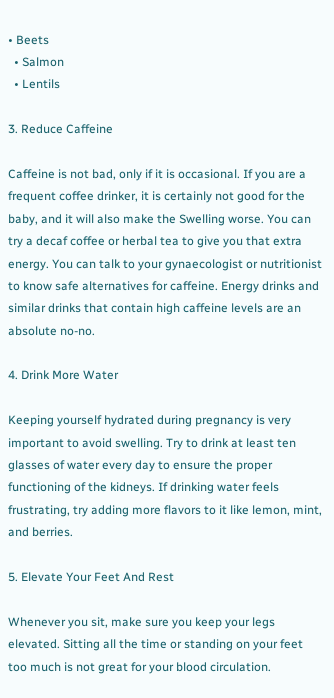• Beets
  • Salmon
  • Lentils

3. Reduce Caffeine

Caffeine is not bad, only if it is occasional. If you are a frequent coffee drinker, it is certainly not good for the baby, and it will also make the Swelling worse. You can try a decaf coffee or herbal tea to give you that extra energy. You can talk to your gynaecologist or nutritionist to know safe alternatives for caffeine. Energy drinks and similar drinks that contain high caffeine levels are an absolute no-no.

4. Drink More Water

Keeping yourself hydrated during pregnancy is very important to avoid swelling. Try to drink at least ten glasses of water every day to ensure the proper functioning of the kidneys. If drinking water feels frustrating, try adding more flavors to it like lemon, mint, and berries.

5. Elevate Your Feet And Rest

Whenever you sit, make sure you keep your legs elevated. Sitting all the time or standing on your feet too much is not great for your blood circulation.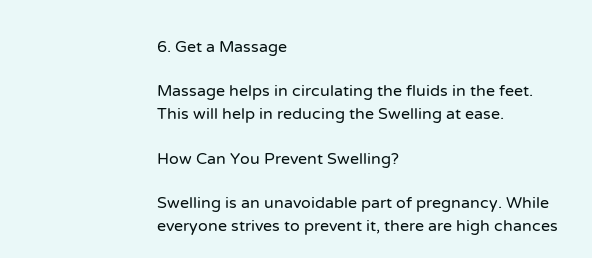6. Get a Massage

Massage helps in circulating the fluids in the feet. This will help in reducing the Swelling at ease.

How Can You Prevent Swelling?

Swelling is an unavoidable part of pregnancy. While everyone strives to prevent it, there are high chances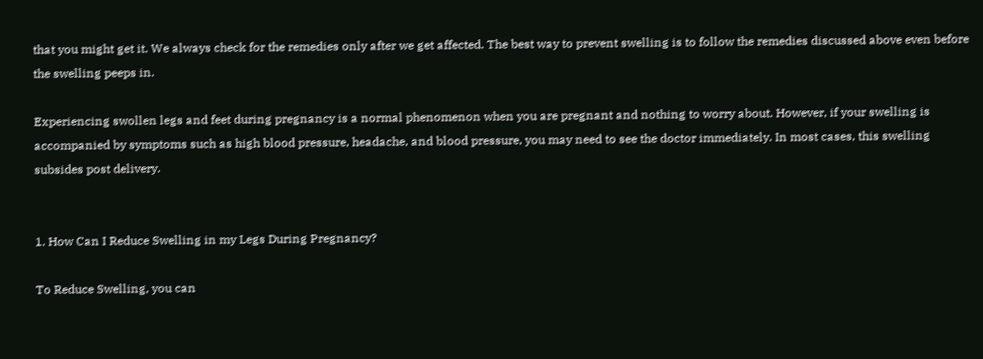that you might get it. We always check for the remedies only after we get affected. The best way to prevent swelling is to follow the remedies discussed above even before the swelling peeps in.

Experiencing swollen legs and feet during pregnancy is a normal phenomenon when you are pregnant and nothing to worry about. However, if your swelling is accompanied by symptoms such as high blood pressure, headache, and blood pressure, you may need to see the doctor immediately. In most cases, this swelling subsides post delivery.


1. How Can I Reduce Swelling in my Legs During Pregnancy?

To Reduce Swelling, you can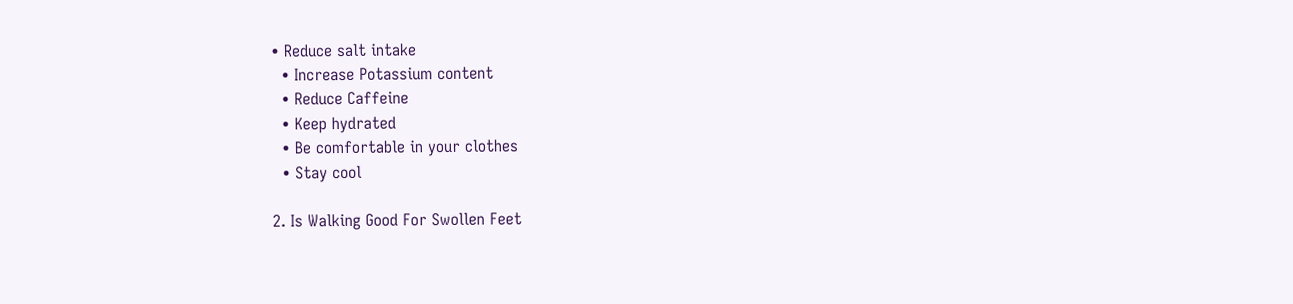• Reduce salt intake
  • Increase Potassium content
  • Reduce Caffeine
  • Keep hydrated
  • Be comfortable in your clothes
  • Stay cool

2. Is Walking Good For Swollen Feet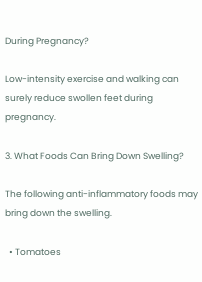During Pregnancy?

Low-intensity exercise and walking can surely reduce swollen feet during pregnancy.

3. What Foods Can Bring Down Swelling?

The following anti-inflammatory foods may bring down the swelling.

  • Tomatoes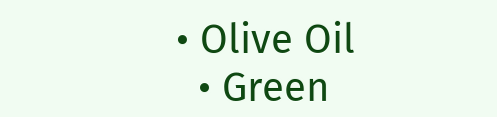• Olive Oil
  • Green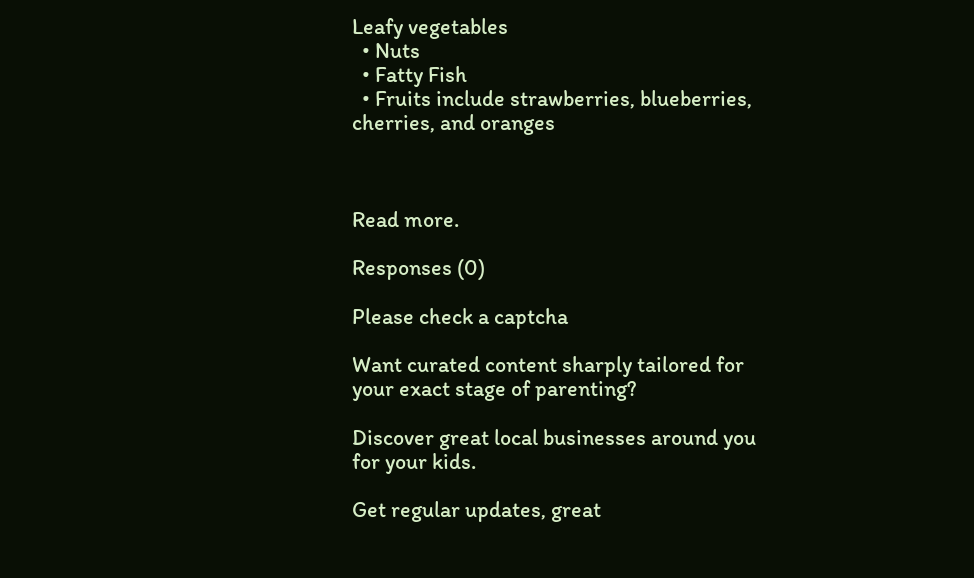Leafy vegetables
  • Nuts
  • Fatty Fish
  • Fruits include strawberries, blueberries, cherries, and oranges



Read more.

Responses (0)

Please check a captcha

Want curated content sharply tailored for your exact stage of parenting?

Discover great local businesses around you for your kids.

Get regular updates, great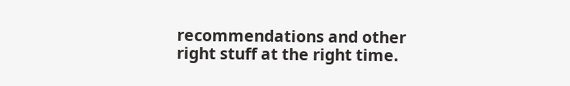recommendations and other right stuff at the right time.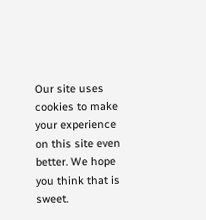Our site uses cookies to make your experience on this site even better. We hope you think that is sweet.